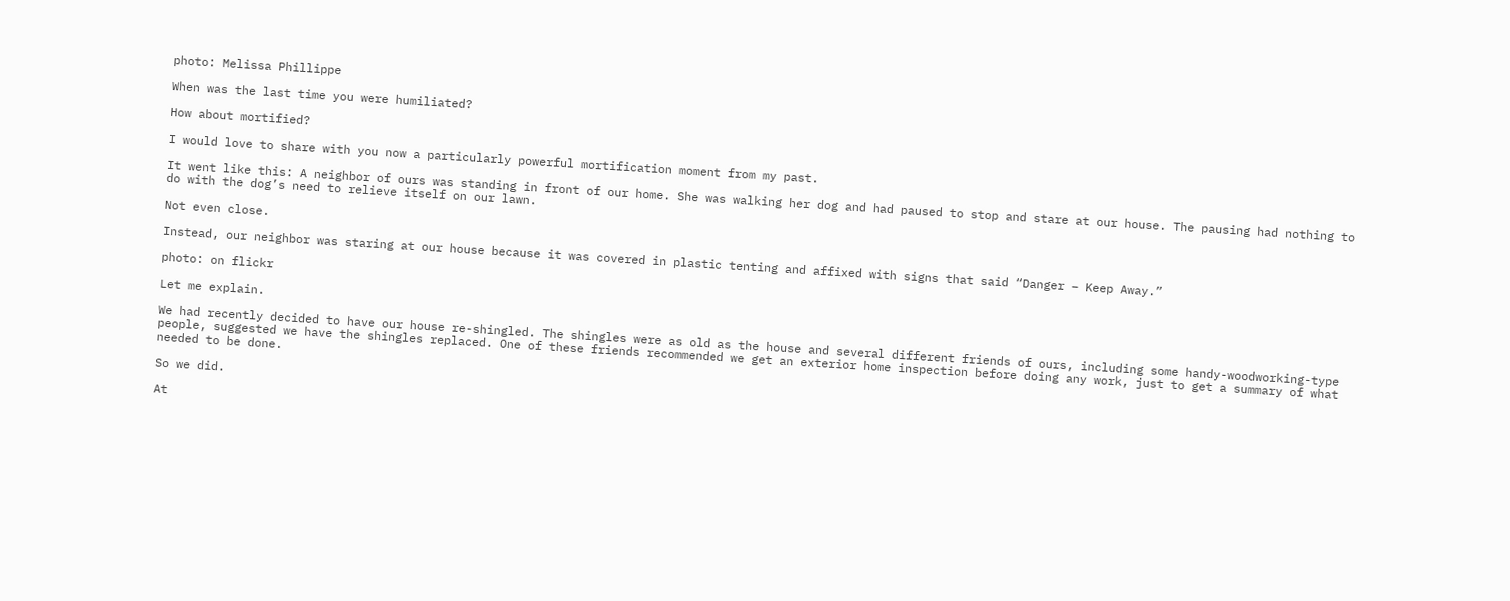photo: Melissa Phillippe

When was the last time you were humiliated?

How about mortified?

I would love to share with you now a particularly powerful mortification moment from my past.

It went like this: A neighbor of ours was standing in front of our home. She was walking her dog and had paused to stop and stare at our house. The pausing had nothing to do with the dog’s need to relieve itself on our lawn.

Not even close.

Instead, our neighbor was staring at our house because it was covered in plastic tenting and affixed with signs that said “Danger – Keep Away.”

photo: on flickr

Let me explain.

We had recently decided to have our house re-shingled. The shingles were as old as the house and several different friends of ours, including some handy-woodworking-type people, suggested we have the shingles replaced. One of these friends recommended we get an exterior home inspection before doing any work, just to get a summary of what needed to be done.

So we did.

At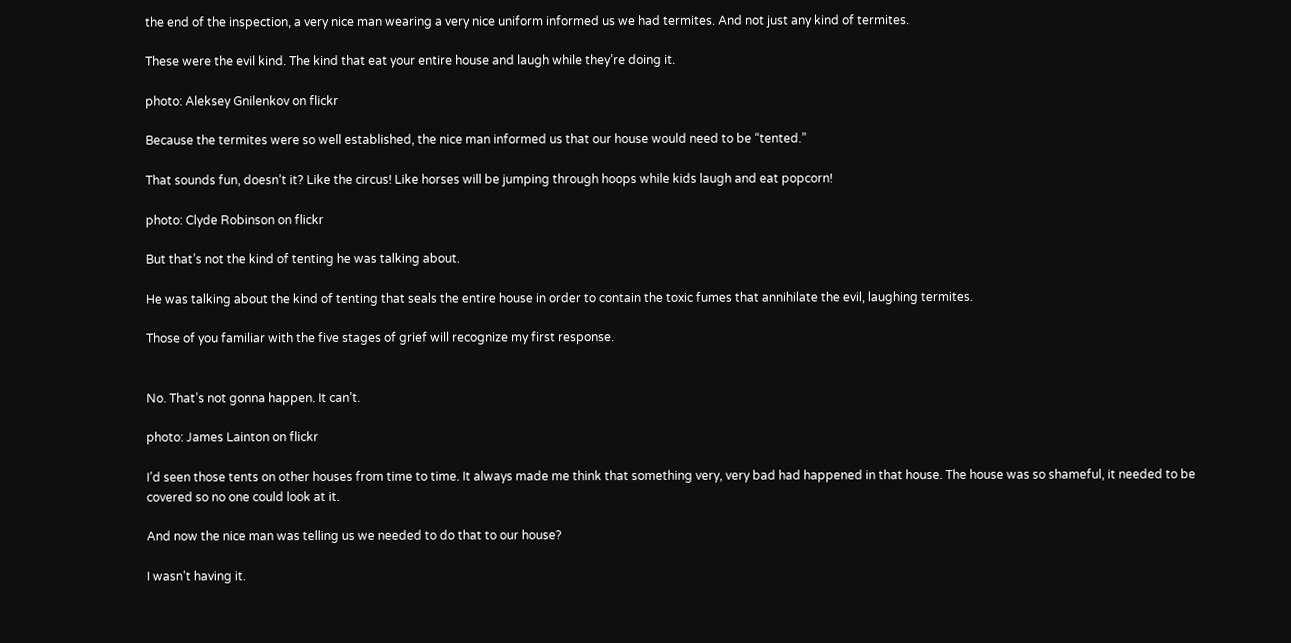the end of the inspection, a very nice man wearing a very nice uniform informed us we had termites. And not just any kind of termites.

These were the evil kind. The kind that eat your entire house and laugh while they’re doing it.

photo: Aleksey Gnilenkov on flickr

Because the termites were so well established, the nice man informed us that our house would need to be “tented.”

That sounds fun, doesn’t it? Like the circus! Like horses will be jumping through hoops while kids laugh and eat popcorn!

photo: Clyde Robinson on flickr

But that’s not the kind of tenting he was talking about.

He was talking about the kind of tenting that seals the entire house in order to contain the toxic fumes that annihilate the evil, laughing termites.

Those of you familiar with the five stages of grief will recognize my first response.


No. That’s not gonna happen. It can’t.

photo: James Lainton on flickr

I’d seen those tents on other houses from time to time. It always made me think that something very, very bad had happened in that house. The house was so shameful, it needed to be covered so no one could look at it.

And now the nice man was telling us we needed to do that to our house?

I wasn’t having it.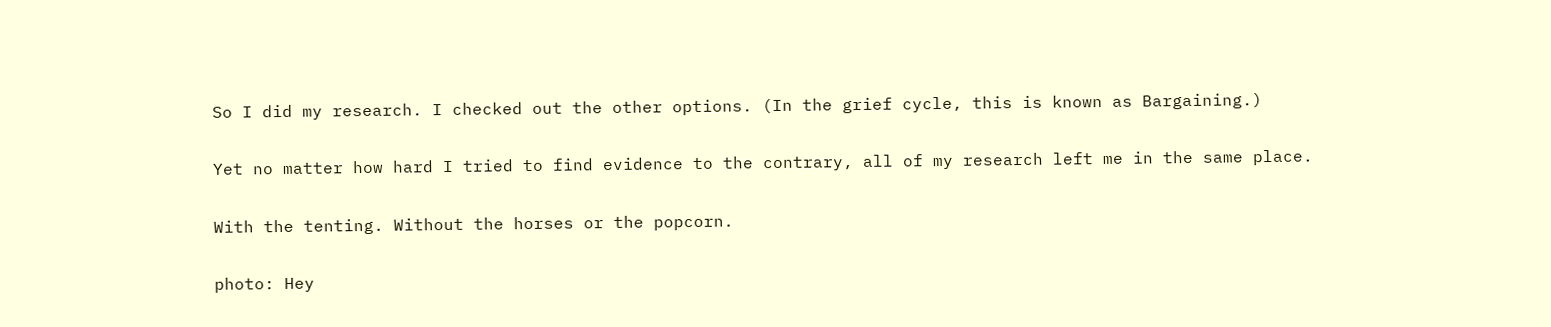So I did my research. I checked out the other options. (In the grief cycle, this is known as Bargaining.)

Yet no matter how hard I tried to find evidence to the contrary, all of my research left me in the same place.

With the tenting. Without the horses or the popcorn.

photo: Hey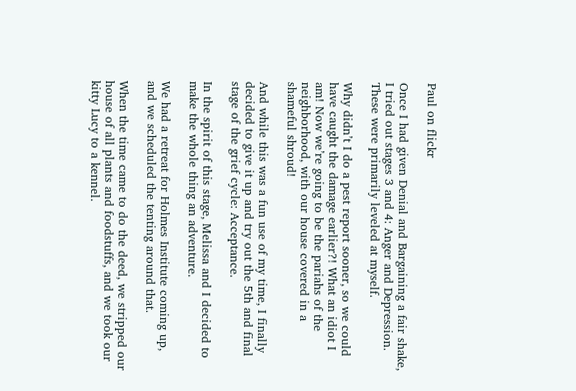Paul on flickr

Once I had given Denial and Bargaining a fair shake, I tried out stages 3 and 4: Anger and Depression. These were primarily leveled at myself.

Why didn’t I do a pest report sooner, so we could have caught the damage earlier?! What an idiot I am! Now we’re going to be the pariahs of the neighborhood, with our house covered in a shameful shroud!

And while this was a fun use of my time, I finally decided to give it up and try out the 5th and final stage of the grief cycle: Acceptance.

In the spirit of this stage, Melissa and I decided to make the whole thing an adventure.

We had a retreat for Holmes Institute coming up, and we scheduled the tenting around that.

When the time came to do the deed, we stripped our house of all plants and foodstuffs, and we took our kitty Lucy to a kennel.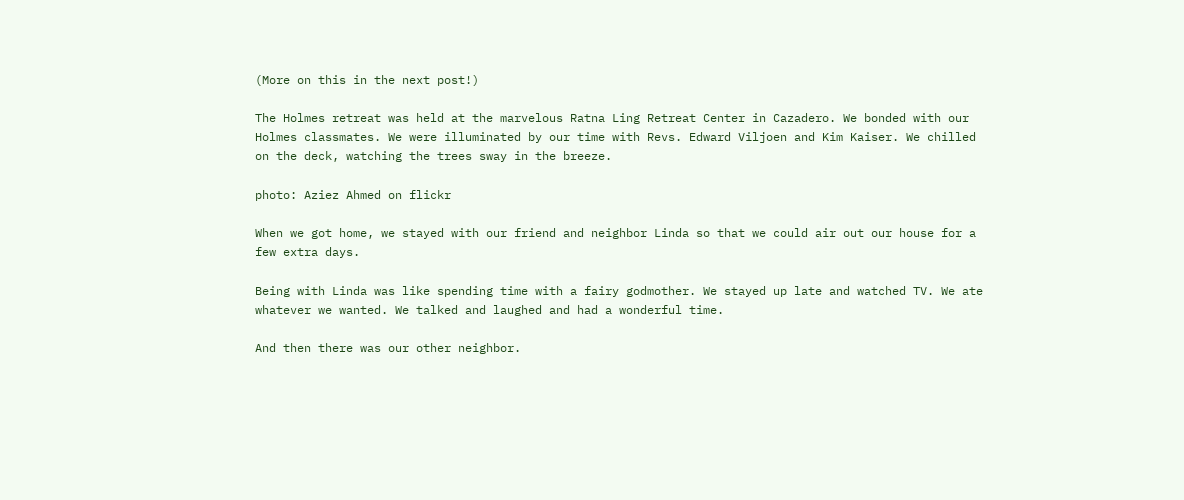(More on this in the next post!)

The Holmes retreat was held at the marvelous Ratna Ling Retreat Center in Cazadero. We bonded with our Holmes classmates. We were illuminated by our time with Revs. Edward Viljoen and Kim Kaiser. We chilled on the deck, watching the trees sway in the breeze.

photo: Aziez Ahmed on flickr

When we got home, we stayed with our friend and neighbor Linda so that we could air out our house for a few extra days.

Being with Linda was like spending time with a fairy godmother. We stayed up late and watched TV. We ate whatever we wanted. We talked and laughed and had a wonderful time.

And then there was our other neighbor.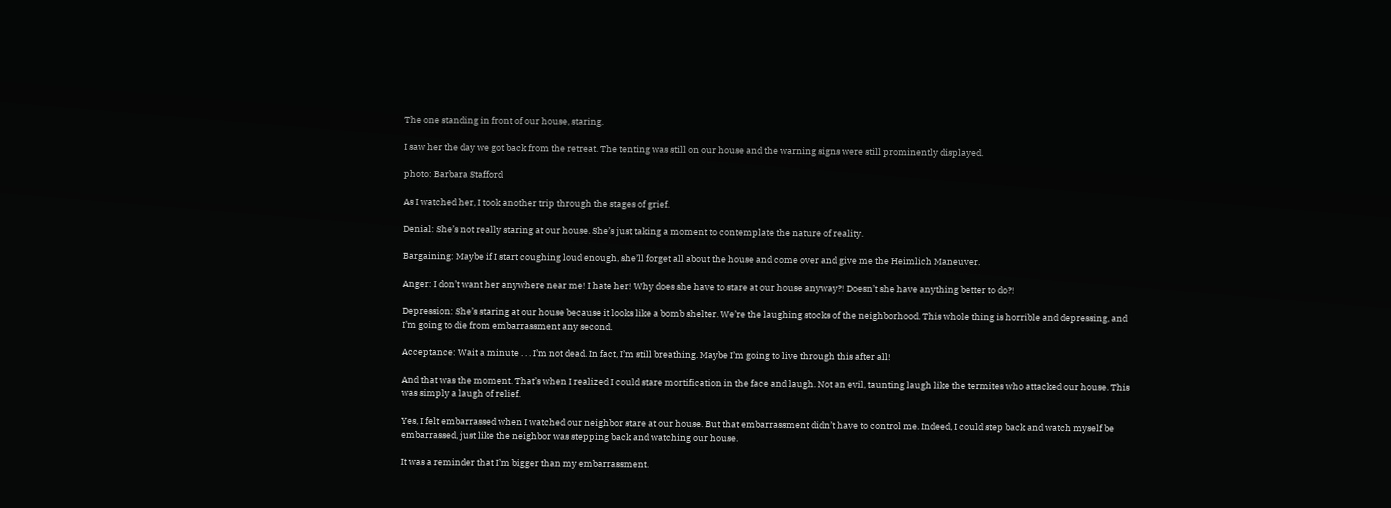The one standing in front of our house, staring.

I saw her the day we got back from the retreat. The tenting was still on our house and the warning signs were still prominently displayed.

photo: Barbara Stafford

As I watched her, I took another trip through the stages of grief.

Denial: She’s not really staring at our house. She’s just taking a moment to contemplate the nature of reality.

Bargaining: Maybe if I start coughing loud enough, she’ll forget all about the house and come over and give me the Heimlich Maneuver.

Anger: I don’t want her anywhere near me! I hate her! Why does she have to stare at our house anyway?! Doesn’t she have anything better to do?!

Depression: She’s staring at our house because it looks like a bomb shelter. We’re the laughing stocks of the neighborhood. This whole thing is horrible and depressing, and I’m going to die from embarrassment any second.

Acceptance: Wait a minute . . . I’m not dead. In fact, I’m still breathing. Maybe I’m going to live through this after all!

And that was the moment. That’s when I realized I could stare mortification in the face and laugh. Not an evil, taunting laugh like the termites who attacked our house. This was simply a laugh of relief.

Yes, I felt embarrassed when I watched our neighbor stare at our house. But that embarrassment didn’t have to control me. Indeed, I could step back and watch myself be embarrassed, just like the neighbor was stepping back and watching our house.

It was a reminder that I’m bigger than my embarrassment.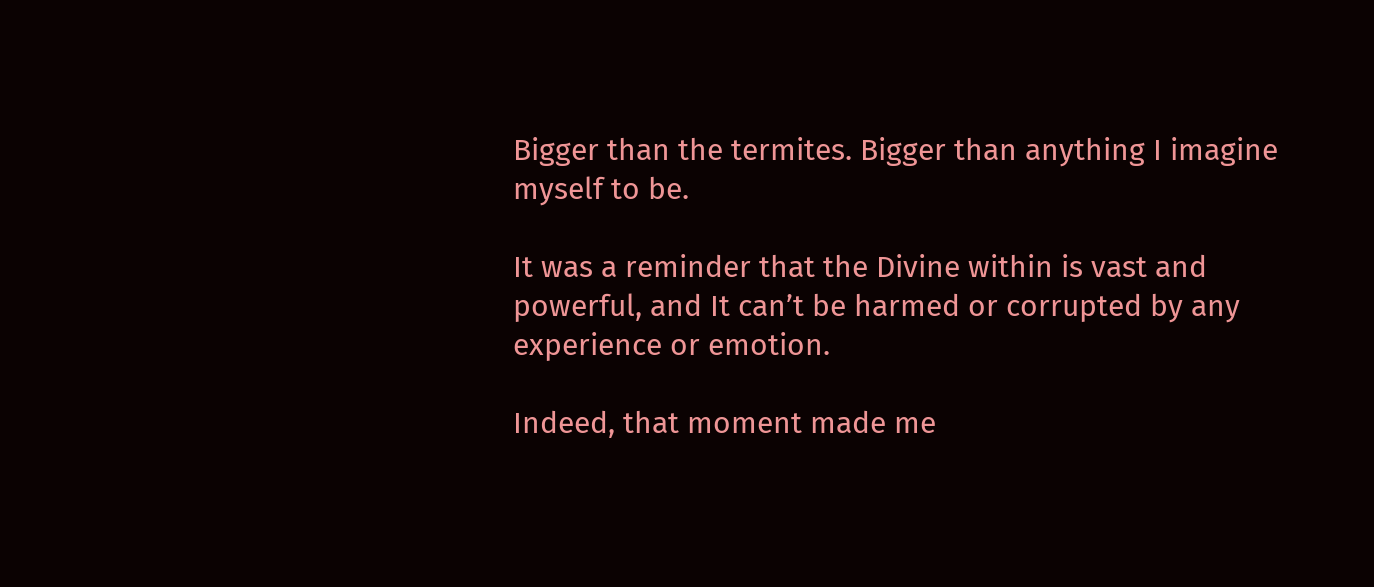Bigger than the termites. Bigger than anything I imagine myself to be.

It was a reminder that the Divine within is vast and powerful, and It can’t be harmed or corrupted by any experience or emotion.

Indeed, that moment made me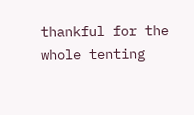thankful for the whole tenting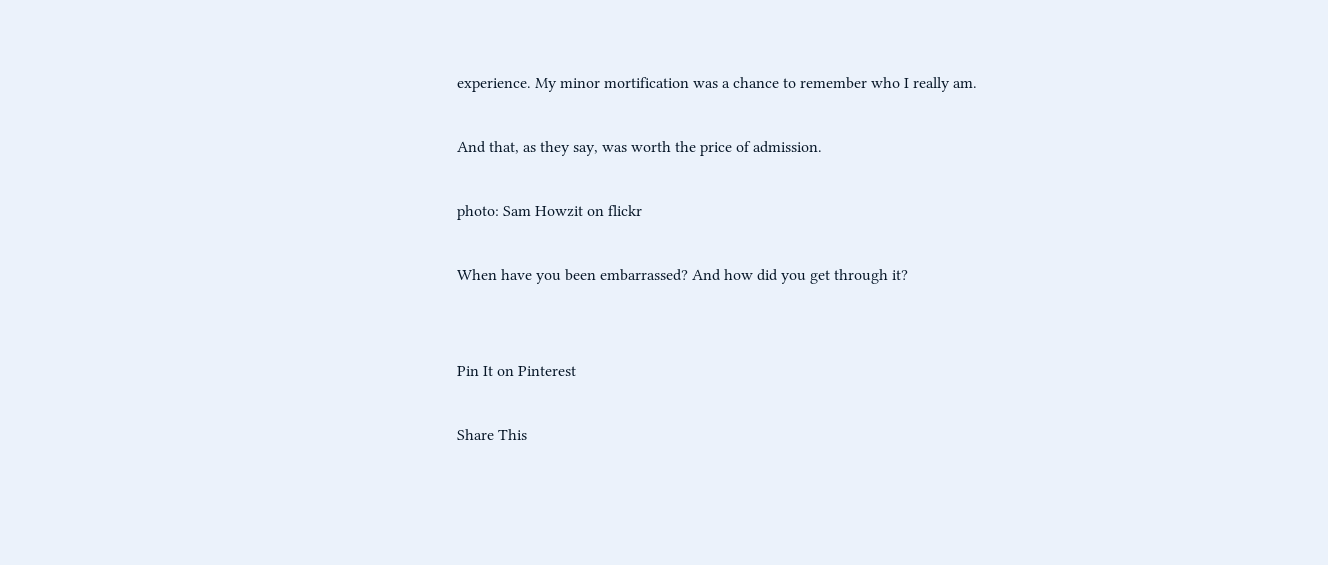experience. My minor mortification was a chance to remember who I really am.

And that, as they say, was worth the price of admission.

photo: Sam Howzit on flickr

When have you been embarrassed? And how did you get through it?


Pin It on Pinterest

Share This